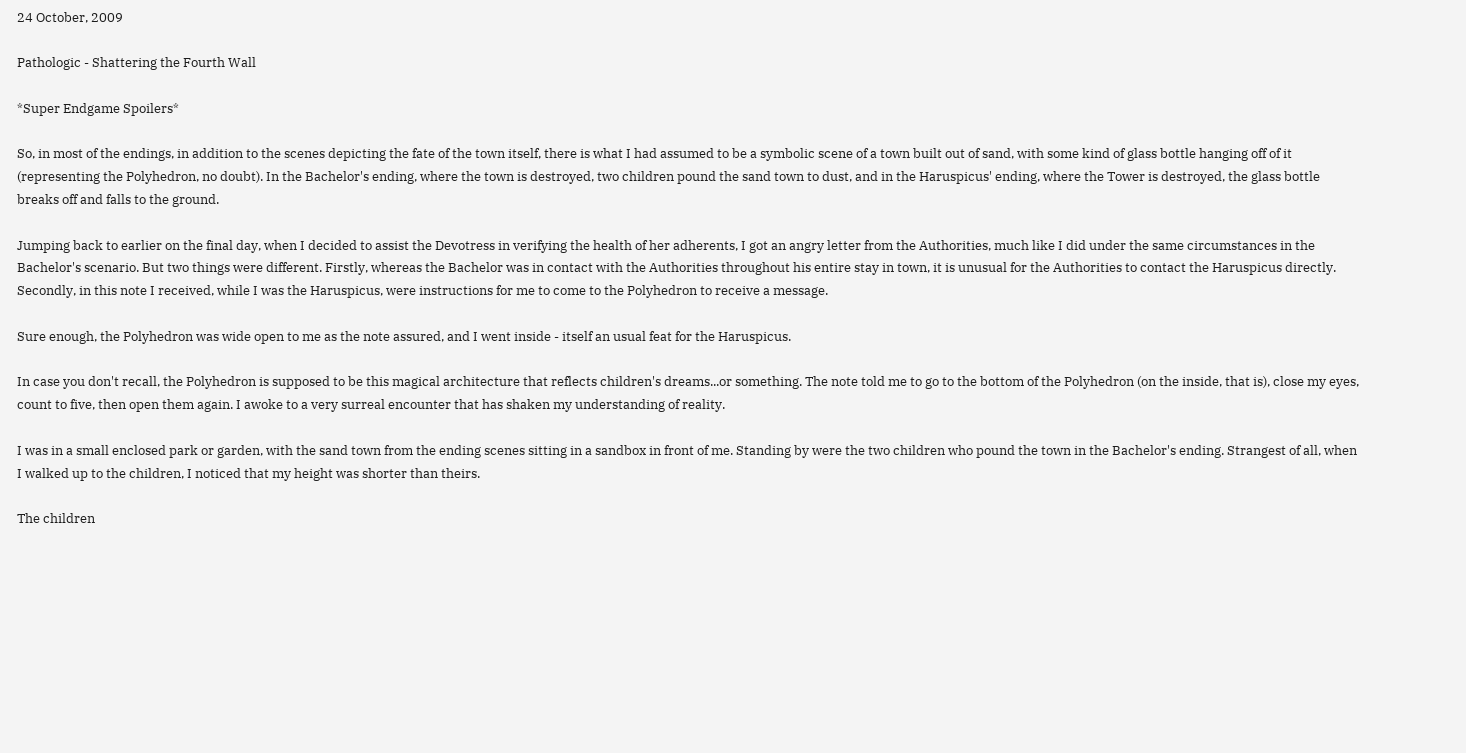24 October, 2009

Pathologic - Shattering the Fourth Wall

*Super Endgame Spoilers*

So, in most of the endings, in addition to the scenes depicting the fate of the town itself, there is what I had assumed to be a symbolic scene of a town built out of sand, with some kind of glass bottle hanging off of it (representing the Polyhedron, no doubt). In the Bachelor's ending, where the town is destroyed, two children pound the sand town to dust, and in the Haruspicus' ending, where the Tower is destroyed, the glass bottle breaks off and falls to the ground.

Jumping back to earlier on the final day, when I decided to assist the Devotress in verifying the health of her adherents, I got an angry letter from the Authorities, much like I did under the same circumstances in the Bachelor's scenario. But two things were different. Firstly, whereas the Bachelor was in contact with the Authorities throughout his entire stay in town, it is unusual for the Authorities to contact the Haruspicus directly. Secondly, in this note I received, while I was the Haruspicus, were instructions for me to come to the Polyhedron to receive a message.

Sure enough, the Polyhedron was wide open to me as the note assured, and I went inside - itself an usual feat for the Haruspicus.

In case you don't recall, the Polyhedron is supposed to be this magical architecture that reflects children's dreams...or something. The note told me to go to the bottom of the Polyhedron (on the inside, that is), close my eyes, count to five, then open them again. I awoke to a very surreal encounter that has shaken my understanding of reality.

I was in a small enclosed park or garden, with the sand town from the ending scenes sitting in a sandbox in front of me. Standing by were the two children who pound the town in the Bachelor's ending. Strangest of all, when I walked up to the children, I noticed that my height was shorter than theirs.

The children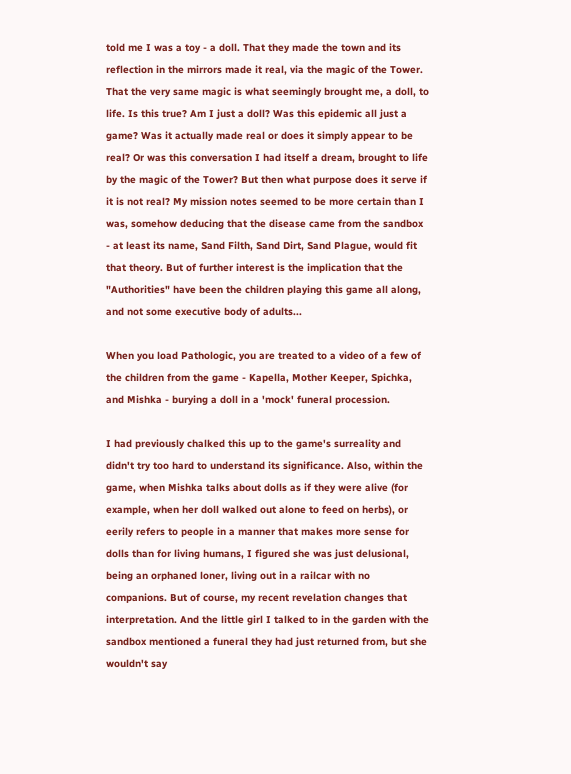told me I was a toy - a doll. That they made the town and its reflection in the mirrors made it real, via the magic of the Tower. That the very same magic is what seemingly brought me, a doll, to life. Is this true? Am I just a doll? Was this epidemic all just a game? Was it actually made real or does it simply appear to be real? Or was this conversation I had itself a dream, brought to life by the magic of the Tower? But then what purpose does it serve if it is not real? My mission notes seemed to be more certain than I was, somehow deducing that the disease came from the sandbox - at least its name, Sand Filth, Sand Dirt, Sand Plague, would fit that theory. But of further interest is the implication that the "Authorities" have been the children playing this game all along, and not some executive body of adults...

When you load Pathologic, you are treated to a video of a few of the children from the game - Kapella, Mother Keeper, Spichka, and Mishka - burying a doll in a 'mock' funeral procession.

I had previously chalked this up to the game's surreality and didn't try too hard to understand its significance. Also, within the game, when Mishka talks about dolls as if they were alive (for example, when her doll walked out alone to feed on herbs), or eerily refers to people in a manner that makes more sense for dolls than for living humans, I figured she was just delusional, being an orphaned loner, living out in a railcar with no companions. But of course, my recent revelation changes that interpretation. And the little girl I talked to in the garden with the sandbox mentioned a funeral they had just returned from, but she wouldn't say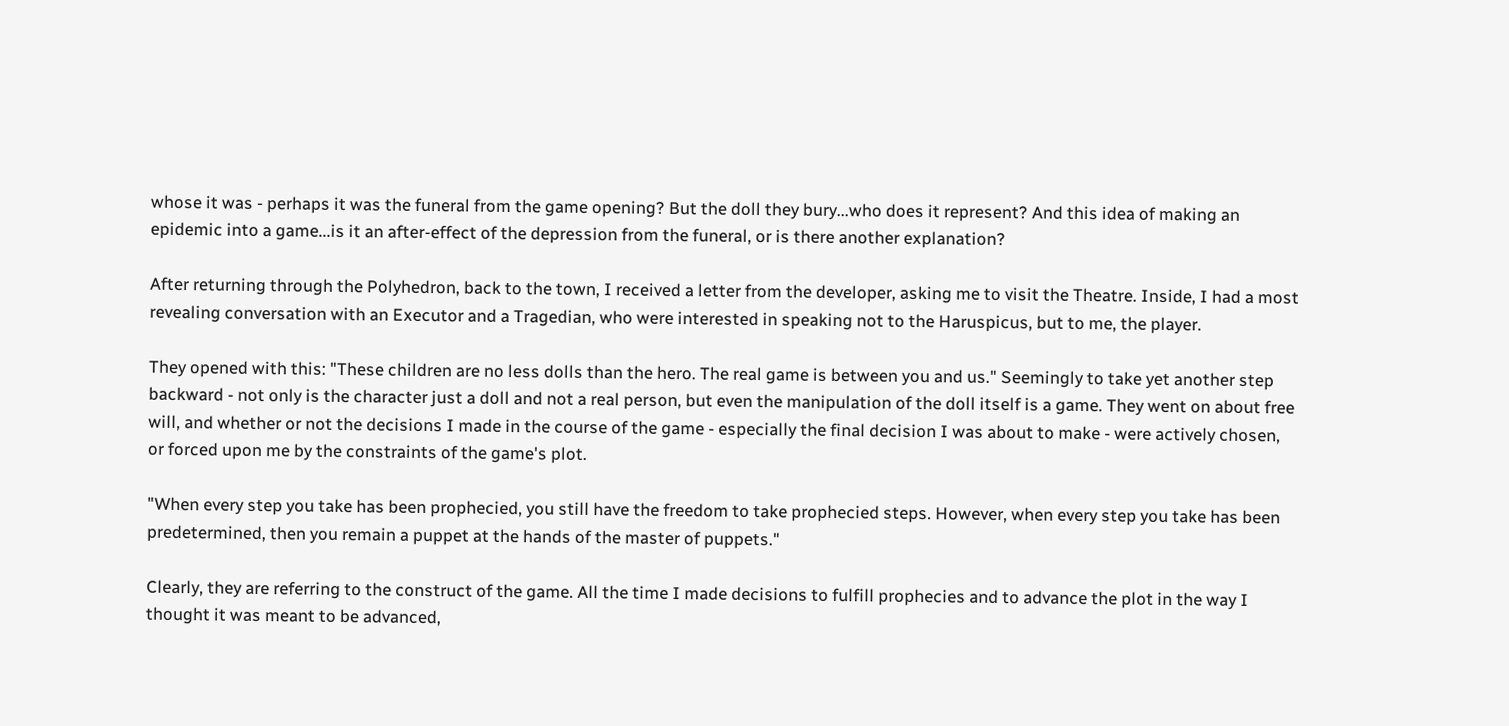whose it was - perhaps it was the funeral from the game opening? But the doll they bury...who does it represent? And this idea of making an epidemic into a game...is it an after-effect of the depression from the funeral, or is there another explanation?

After returning through the Polyhedron, back to the town, I received a letter from the developer, asking me to visit the Theatre. Inside, I had a most revealing conversation with an Executor and a Tragedian, who were interested in speaking not to the Haruspicus, but to me, the player.

They opened with this: "These children are no less dolls than the hero. The real game is between you and us." Seemingly to take yet another step backward - not only is the character just a doll and not a real person, but even the manipulation of the doll itself is a game. They went on about free will, and whether or not the decisions I made in the course of the game - especially the final decision I was about to make - were actively chosen, or forced upon me by the constraints of the game's plot.

"When every step you take has been prophecied, you still have the freedom to take prophecied steps. However, when every step you take has been predetermined, then you remain a puppet at the hands of the master of puppets."

Clearly, they are referring to the construct of the game. All the time I made decisions to fulfill prophecies and to advance the plot in the way I thought it was meant to be advanced,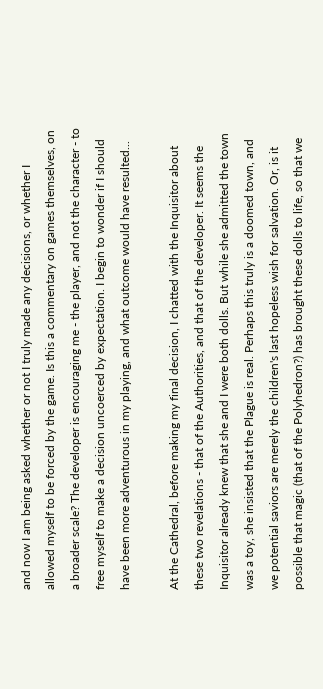and now I am being asked whether or not I truly made any decisions, or whether I allowed myself to be forced by the game. Is this a commentary on games themselves, on a broader scale? The developer is encouraging me - the player, and not the character - to free myself to make a decision uncoerced by expectation. I begin to wonder if I should have been more adventurous in my playing, and what outcome would have resulted...

At the Cathedral, before making my final decision, I chatted with the Inquisitor about these two revelations - that of the Authorities, and that of the developer. It seems the Inquisitor already knew that she and I were both dolls. But while she admitted the town was a toy, she insisted that the Plague is real. Perhaps this truly is a doomed town, and we potential saviors are merely the children's last hopeless wish for salvation. Or, is it possible that magic (that of the Polyhedron?) has brought these dolls to life, so that we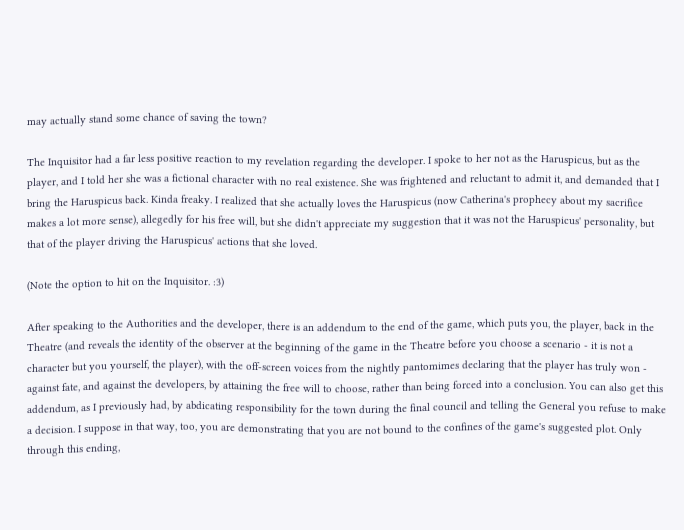may actually stand some chance of saving the town?

The Inquisitor had a far less positive reaction to my revelation regarding the developer. I spoke to her not as the Haruspicus, but as the player, and I told her she was a fictional character with no real existence. She was frightened and reluctant to admit it, and demanded that I bring the Haruspicus back. Kinda freaky. I realized that she actually loves the Haruspicus (now Catherina's prophecy about my sacrifice makes a lot more sense), allegedly for his free will, but she didn't appreciate my suggestion that it was not the Haruspicus' personality, but that of the player driving the Haruspicus' actions that she loved.

(Note the option to hit on the Inquisitor. :3)

After speaking to the Authorities and the developer, there is an addendum to the end of the game, which puts you, the player, back in the Theatre (and reveals the identity of the observer at the beginning of the game in the Theatre before you choose a scenario - it is not a character but you yourself, the player), with the off-screen voices from the nightly pantomimes declaring that the player has truly won - against fate, and against the developers, by attaining the free will to choose, rather than being forced into a conclusion. You can also get this addendum, as I previously had, by abdicating responsibility for the town during the final council and telling the General you refuse to make a decision. I suppose in that way, too, you are demonstrating that you are not bound to the confines of the game's suggested plot. Only through this ending,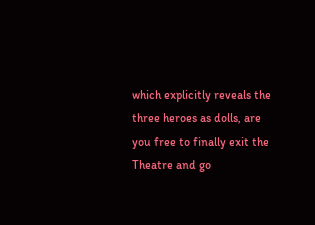which explicitly reveals the three heroes as dolls, are you free to finally exit the Theatre and go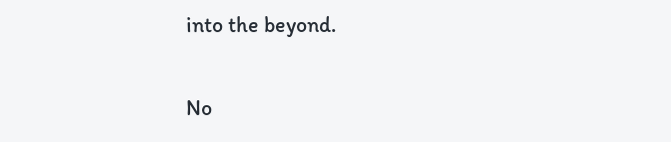into the beyond.

No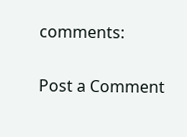comments:

Post a Comment